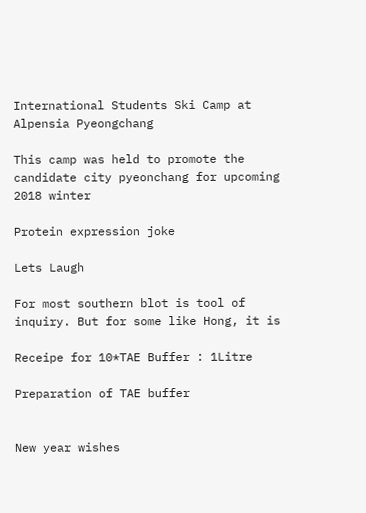International Students Ski Camp at Alpensia Pyeongchang

This camp was held to promote the candidate city pyeonchang for upcoming 2018 winter

Protein expression joke

Lets Laugh

For most southern blot is tool of inquiry. But for some like Hong, it is

Receipe for 10*TAE Buffer : 1Litre

Preparation of TAE buffer


New year wishes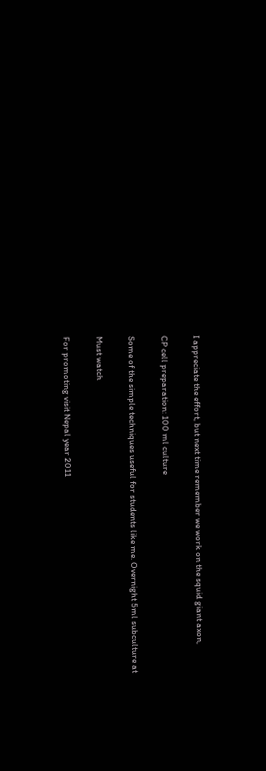I appreciate the effort, but next time remember we work on the squid giant axon,

CP cell preparation: 100 ml culture

Some of the simple techniques useful for students like me. Overnight 5ml subculture at

Must watch

For promoting visit Nepal year 2011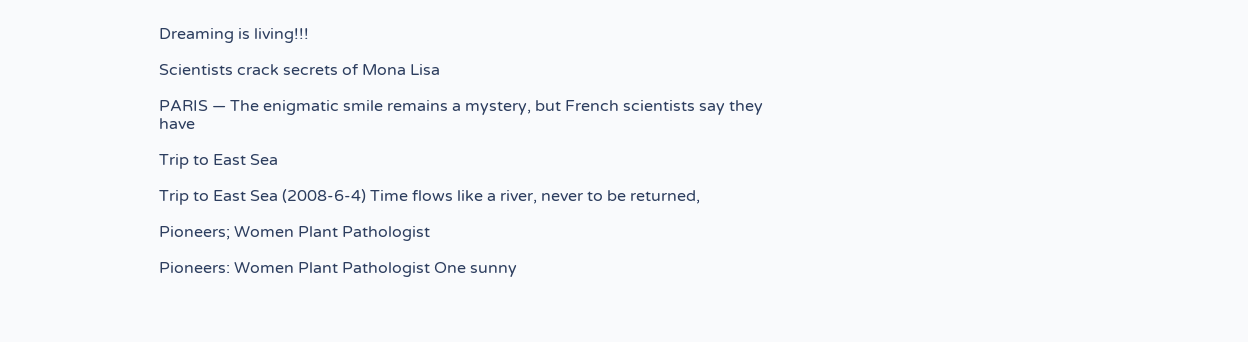Dreaming is living!!!

Scientists crack secrets of Mona Lisa

PARIS — The enigmatic smile remains a mystery, but French scientists say they have

Trip to East Sea

Trip to East Sea (2008-6-4) Time flows like a river, never to be returned,

Pioneers; Women Plant Pathologist

Pioneers: Women Plant Pathologist One sunny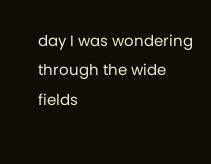day I was wondering through the wide fields